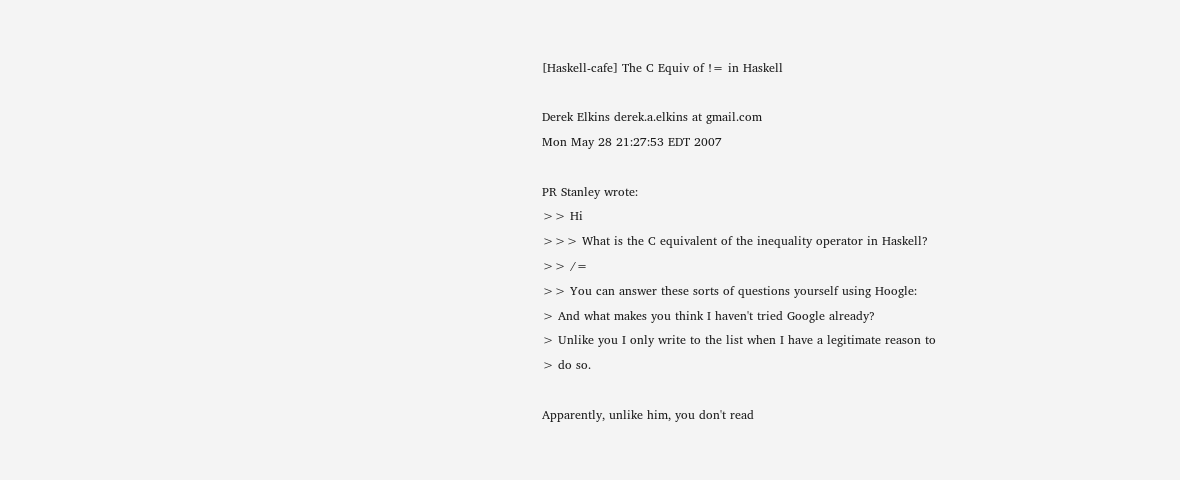[Haskell-cafe] The C Equiv of != in Haskell

Derek Elkins derek.a.elkins at gmail.com
Mon May 28 21:27:53 EDT 2007

PR Stanley wrote:
>> Hi
>>> What is the C equivalent of the inequality operator in Haskell?
>> /=
>> You can answer these sorts of questions yourself using Hoogle:
> And what makes you think I haven't tried Google already?
> Unlike you I only write to the list when I have a legitimate reason to
> do so.

Apparently, unlike him, you don't read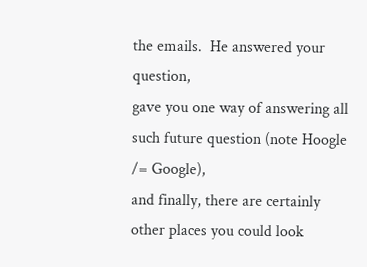the emails.  He answered your question,
gave you one way of answering all such future question (note Hoogle /= Google),
and finally, there are certainly other places you could look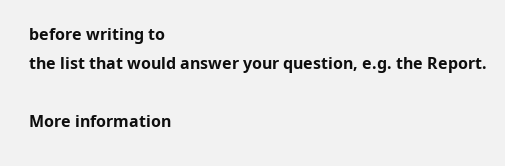before writing to
the list that would answer your question, e.g. the Report.

More information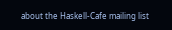about the Haskell-Cafe mailing list